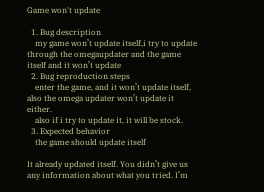Game won't update

  1. Bug description
    my game won’t update itself,i try to update through the omegaupdater and the game itself and it won’t update
  2. Bug reproduction steps
    enter the game, and it won’t update itself, also the omega updater won’t update it either.
    also if i try to update it, it will be stock.
  3. Expected behavior
    the game should update itself

It already updated itself. You didn’t give us any information about what you tried. I’m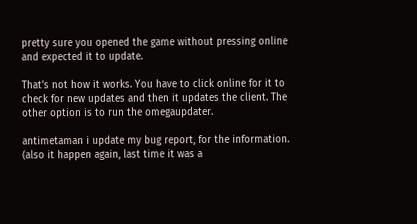pretty sure you opened the game without pressing online and expected it to update.

That’s not how it works. You have to click online for it to check for new updates and then it updates the client. The other option is to run the omegaupdater.

antimetaman i update my bug report, for the information. (also it happen again, last time it was a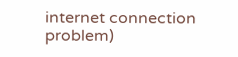internet connection problem)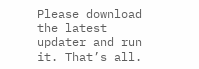Please download the latest updater and run it. That’s all.